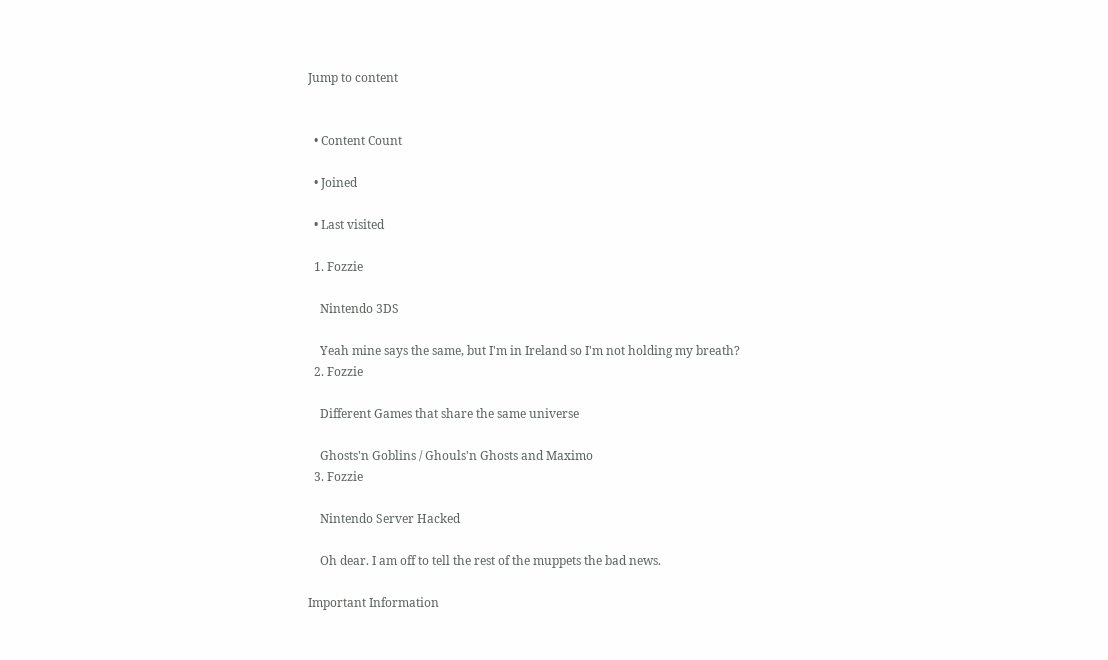Jump to content


  • Content Count

  • Joined

  • Last visited

  1. Fozzie

    Nintendo 3DS

    Yeah mine says the same, but I'm in Ireland so I'm not holding my breath?
  2. Fozzie

    Different Games that share the same universe

    Ghosts'n Goblins / Ghouls'n Ghosts and Maximo
  3. Fozzie

    Nintendo Server Hacked

    Oh dear. I am off to tell the rest of the muppets the bad news.

Important Information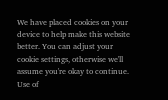We have placed cookies on your device to help make this website better. You can adjust your cookie settings, otherwise we'll assume you're okay to continue. Use of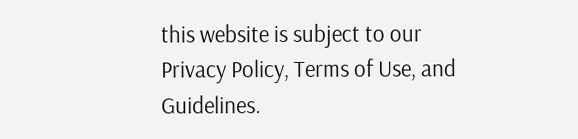this website is subject to our Privacy Policy, Terms of Use, and Guidelines.